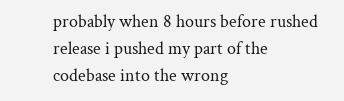probably when 8 hours before rushed release i pushed my part of the codebase into the wrong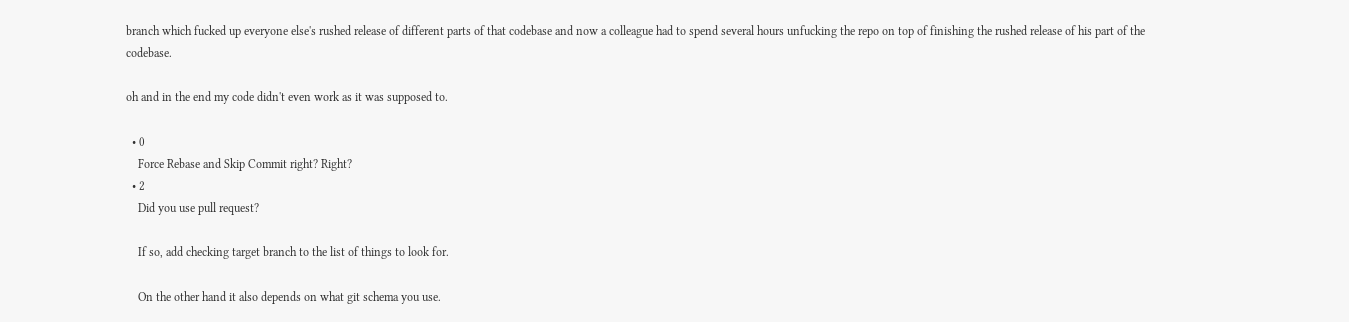branch which fucked up everyone else's rushed release of different parts of that codebase and now a colleague had to spend several hours unfucking the repo on top of finishing the rushed release of his part of the codebase.

oh and in the end my code didn't even work as it was supposed to.

  • 0
    Force Rebase and Skip Commit right? Right?
  • 2
    Did you use pull request?

    If so, add checking target branch to the list of things to look for.

    On the other hand it also depends on what git schema you use.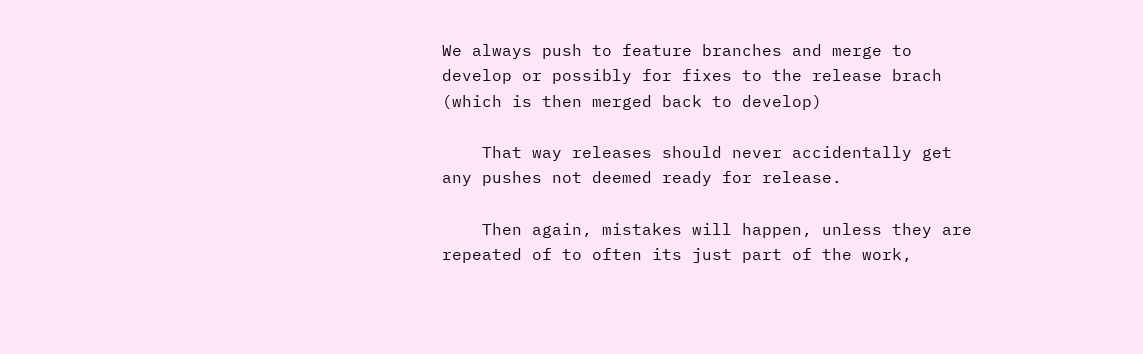We always push to feature branches and merge to develop or possibly for fixes to the release brach (which is then merged back to develop)

    That way releases should never accidentally get any pushes not deemed ready for release.

    Then again, mistakes will happen, unless they are repeated of to often its just part of the work,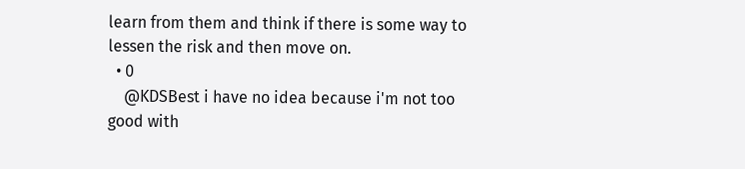learn from them and think if there is some way to lessen the risk and then move on.
  • 0
    @KDSBest i have no idea because i'm not too good with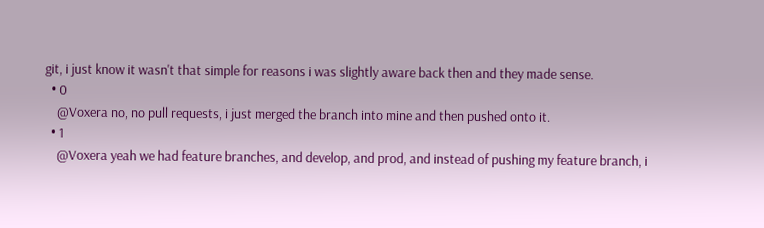git, i just know it wasn't that simple for reasons i was slightly aware back then and they made sense.
  • 0
    @Voxera no, no pull requests, i just merged the branch into mine and then pushed onto it.
  • 1
    @Voxera yeah we had feature branches, and develop, and prod, and instead of pushing my feature branch, i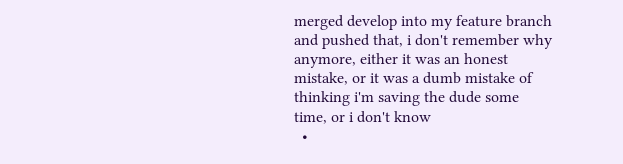merged develop into my feature branch and pushed that, i don't remember why anymore, either it was an honest mistake, or it was a dumb mistake of thinking i'm saving the dude some time, or i don't know
  •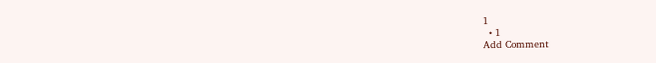1
  • 1
Add Comment